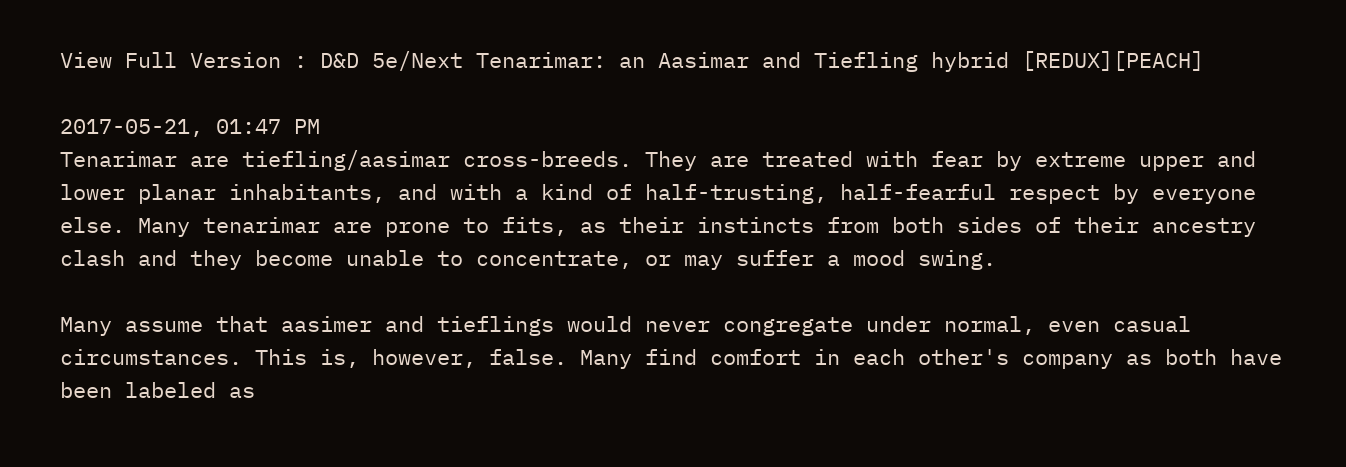View Full Version : D&D 5e/Next Tenarimar: an Aasimar and Tiefling hybrid [REDUX][PEACH]

2017-05-21, 01:47 PM
Tenarimar are tiefling/aasimar cross-breeds. They are treated with fear by extreme upper and lower planar inhabitants, and with a kind of half-trusting, half-fearful respect by everyone else. Many tenarimar are prone to fits, as their instincts from both sides of their ancestry clash and they become unable to concentrate, or may suffer a mood swing.

Many assume that aasimer and tieflings would never congregate under normal, even casual circumstances. This is, however, false. Many find comfort in each other's company as both have been labeled as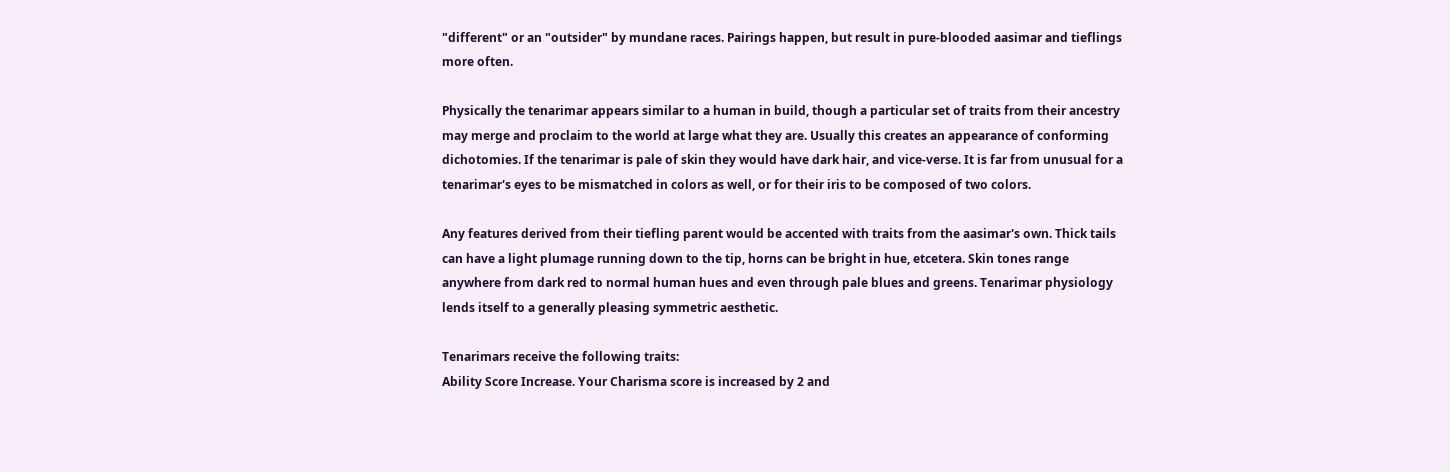"different" or an "outsider" by mundane races. Pairings happen, but result in pure-blooded aasimar and tieflings more often.

Physically the tenarimar appears similar to a human in build, though a particular set of traits from their ancestry may merge and proclaim to the world at large what they are. Usually this creates an appearance of conforming dichotomies. If the tenarimar is pale of skin they would have dark hair, and vice-verse. It is far from unusual for a tenarimar's eyes to be mismatched in colors as well, or for their iris to be composed of two colors.

Any features derived from their tiefling parent would be accented with traits from the aasimar's own. Thick tails can have a light plumage running down to the tip, horns can be bright in hue, etcetera. Skin tones range anywhere from dark red to normal human hues and even through pale blues and greens. Tenarimar physiology lends itself to a generally pleasing symmetric aesthetic.

Tenarimars receive the following traits:
Ability Score Increase. Your Charisma score is increased by 2 and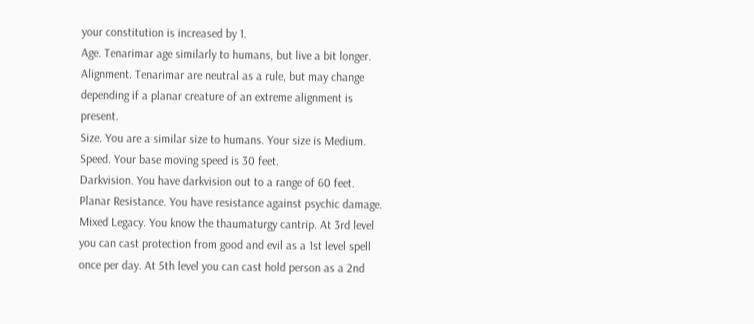your constitution is increased by 1.
Age. Tenarimar age similarly to humans, but live a bit longer.
Alignment. Tenarimar are neutral as a rule, but may change depending if a planar creature of an extreme alignment is present.
Size. You are a similar size to humans. Your size is Medium.
Speed. Your base moving speed is 30 feet.
Darkvision. You have darkvision out to a range of 60 feet.
Planar Resistance. You have resistance against psychic damage.
Mixed Legacy. You know the thaumaturgy cantrip. At 3rd level you can cast protection from good and evil as a 1st level spell once per day. At 5th level you can cast hold person as a 2nd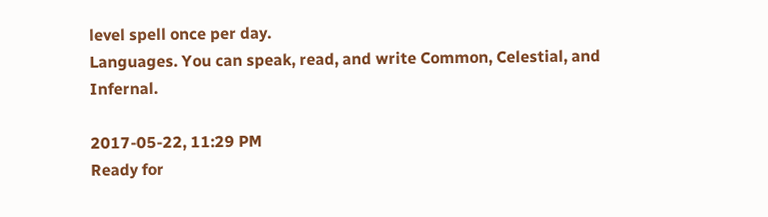level spell once per day.
Languages. You can speak, read, and write Common, Celestial, and Infernal.

2017-05-22, 11:29 PM
Ready for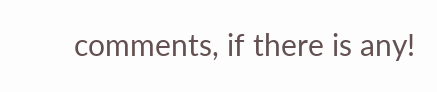comments, if there is any!